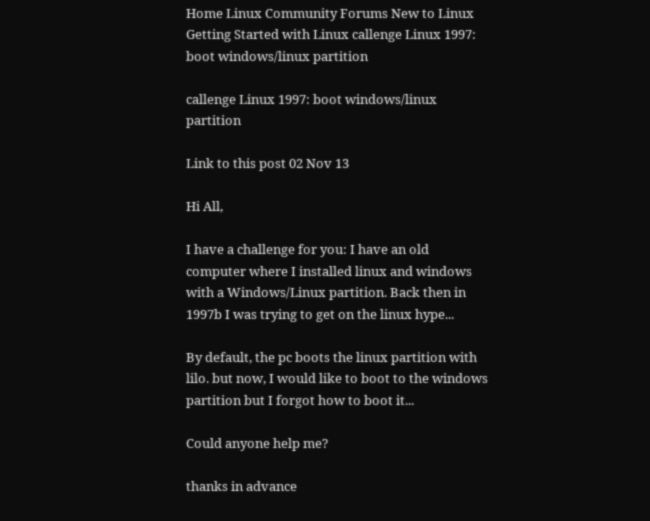Home Linux Community Forums New to Linux Getting Started with Linux callenge Linux 1997: boot windows/linux partition

callenge Linux 1997: boot windows/linux partition

Link to this post 02 Nov 13

Hi All,

I have a challenge for you: I have an old computer where I installed linux and windows with a Windows/Linux partition. Back then in 1997b I was trying to get on the linux hype...

By default, the pc boots the linux partition with lilo. but now, I would like to boot to the windows partition but I forgot how to boot it...

Could anyone help me?

thanks in advance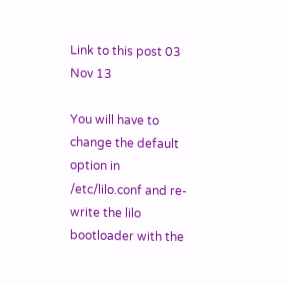Link to this post 03 Nov 13

You will have to change the default option in /etc/lilo.conf and re-write the lilo bootloader with the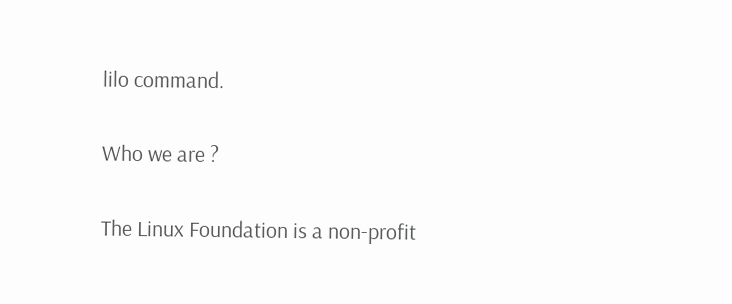lilo command.

Who we are ?

The Linux Foundation is a non-profit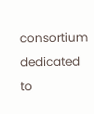consortium dedicated to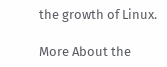the growth of Linux.

More About the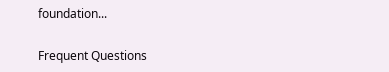foundation...

Frequent Questions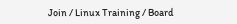Join / Linux Training / Board